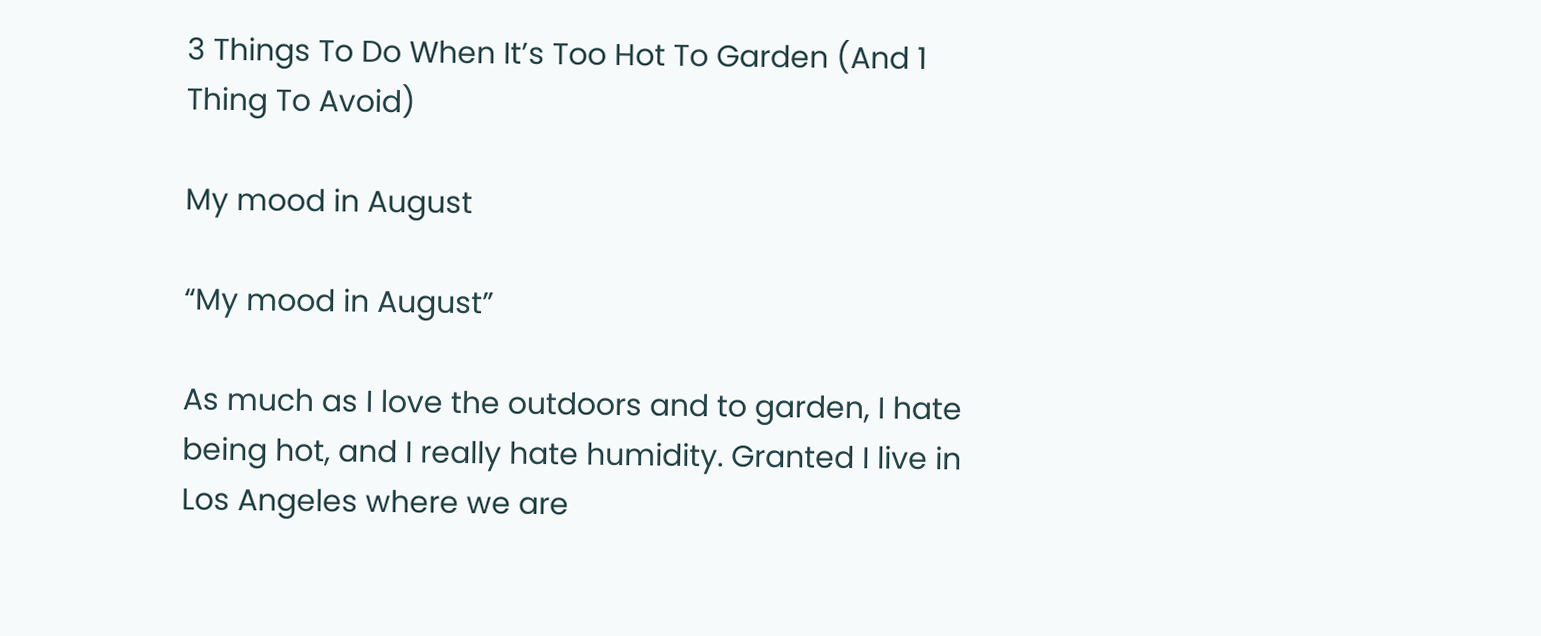3 Things To Do When It’s Too Hot To Garden (And 1 Thing To Avoid)

My mood in August

“My mood in August”

As much as I love the outdoors and to garden, I hate being hot, and I really hate humidity. Granted I live in Los Angeles where we are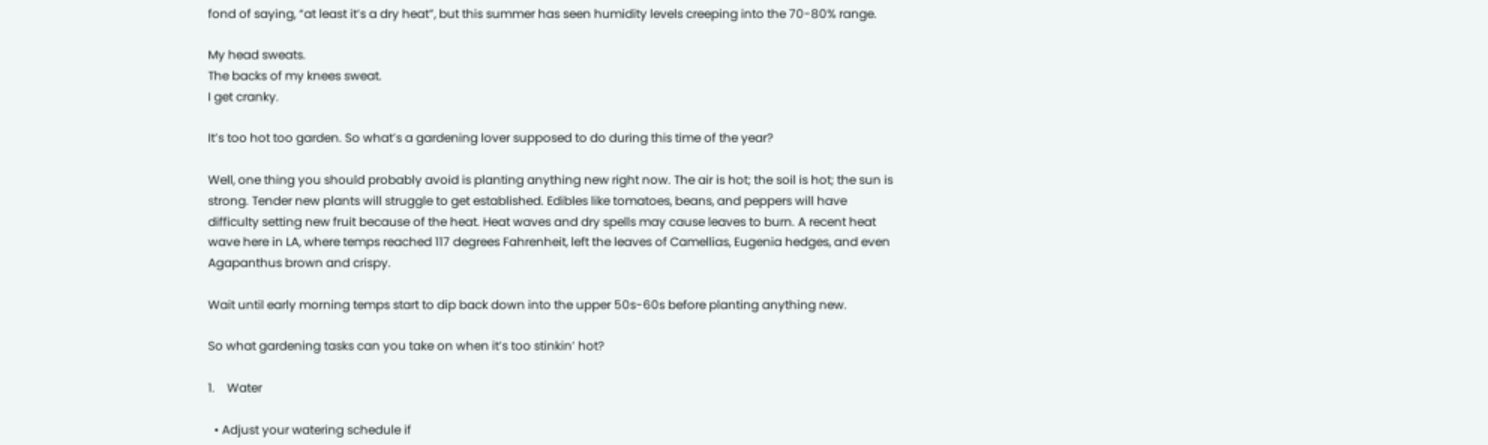fond of saying, “at least it’s a dry heat”, but this summer has seen humidity levels creeping into the 70-80% range.

My head sweats.
The backs of my knees sweat.
I get cranky.

It’s too hot too garden. So what’s a gardening lover supposed to do during this time of the year?

Well, one thing you should probably avoid is planting anything new right now. The air is hot; the soil is hot; the sun is strong. Tender new plants will struggle to get established. Edibles like tomatoes, beans, and peppers will have difficulty setting new fruit because of the heat. Heat waves and dry spells may cause leaves to burn. A recent heat wave here in LA, where temps reached 117 degrees Fahrenheit, left the leaves of Camellias, Eugenia hedges, and even Agapanthus brown and crispy.

Wait until early morning temps start to dip back down into the upper 50s-60s before planting anything new.

So what gardening tasks can you take on when it’s too stinkin’ hot?

1.    Water

  • Adjust your watering schedule if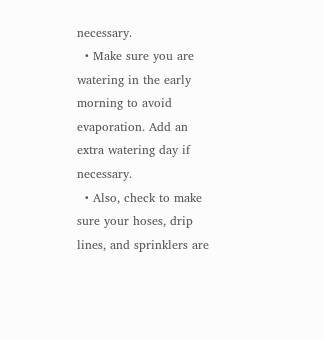necessary.
  • Make sure you are watering in the early morning to avoid evaporation. Add an extra watering day if necessary.
  • Also, check to make sure your hoses, drip lines, and sprinklers are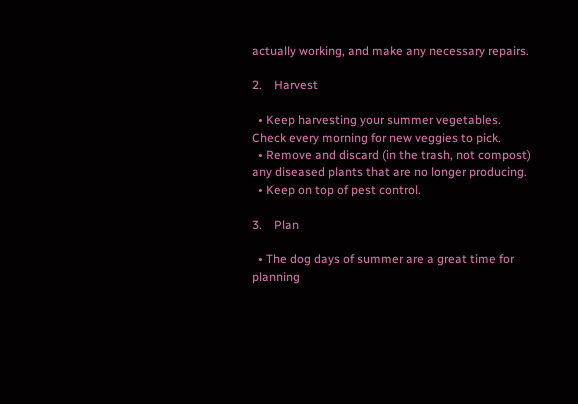actually working, and make any necessary repairs.

2.    Harvest

  • Keep harvesting your summer vegetables. Check every morning for new veggies to pick.
  • Remove and discard (in the trash, not compost) any diseased plants that are no longer producing.
  • Keep on top of pest control.

3.    Plan

  • The dog days of summer are a great time for planning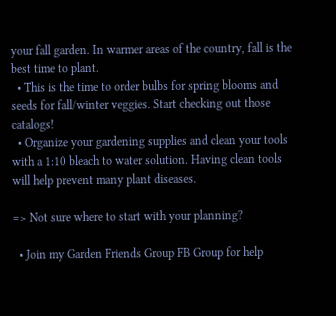your fall garden. In warmer areas of the country, fall is the best time to plant.
  • This is the time to order bulbs for spring blooms and seeds for fall/winter veggies. Start checking out those catalogs!
  • Organize your gardening supplies and clean your tools with a 1:10 bleach to water solution. Having clean tools will help prevent many plant diseases.

=> Not sure where to start with your planning?

  • Join my Garden Friends Group FB Group for help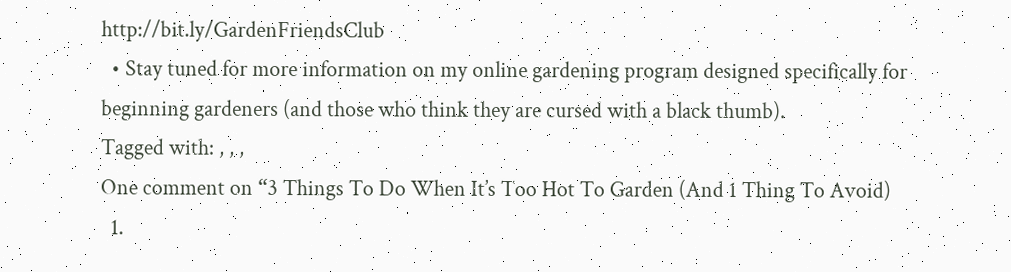http://bit.ly/GardenFriendsClub
  • Stay tuned for more information on my online gardening program designed specifically for beginning gardeners (and those who think they are cursed with a black thumb).
Tagged with: , , ,
One comment on “3 Things To Do When It’s Too Hot To Garden (And 1 Thing To Avoid)
  1.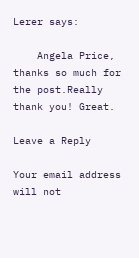Lerer says:

    Angela Price, thanks so much for the post.Really thank you! Great.

Leave a Reply

Your email address will not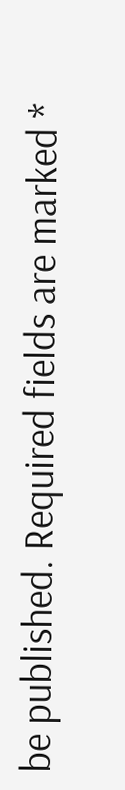be published. Required fields are marked *